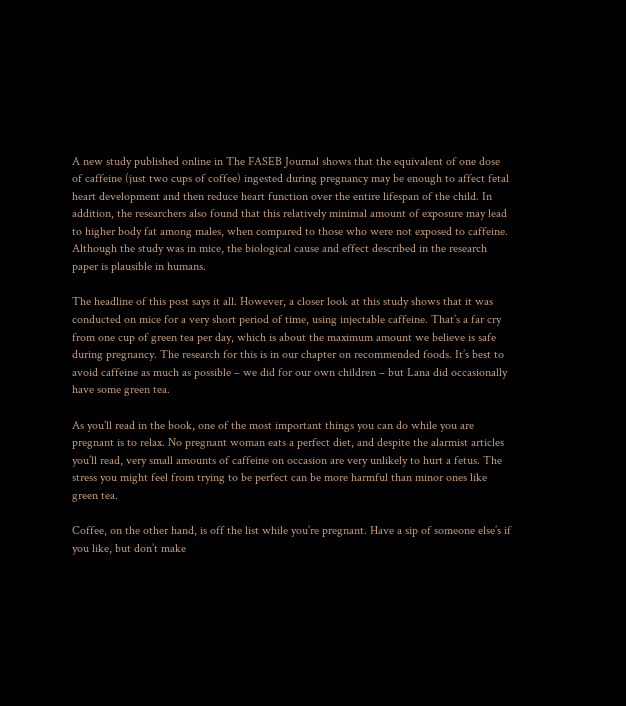A new study published online in The FASEB Journal shows that the equivalent of one dose of caffeine (just two cups of coffee) ingested during pregnancy may be enough to affect fetal heart development and then reduce heart function over the entire lifespan of the child. In addition, the researchers also found that this relatively minimal amount of exposure may lead to higher body fat among males, when compared to those who were not exposed to caffeine. Although the study was in mice, the biological cause and effect described in the research paper is plausible in humans.

The headline of this post says it all. However, a closer look at this study shows that it was conducted on mice for a very short period of time, using injectable caffeine. That’s a far cry from one cup of green tea per day, which is about the maximum amount we believe is safe during pregnancy. The research for this is in our chapter on recommended foods. It’s best to avoid caffeine as much as possible – we did for our own children – but Lana did occasionally have some green tea.

As you’ll read in the book, one of the most important things you can do while you are pregnant is to relax. No pregnant woman eats a perfect diet, and despite the alarmist articles you’ll read, very small amounts of caffeine on occasion are very unlikely to hurt a fetus. The stress you might feel from trying to be perfect can be more harmful than minor ones like green tea.

Coffee, on the other hand, is off the list while you’re pregnant. Have a sip of someone else’s if you like, but don’t make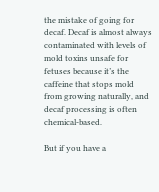the mistake of going for decaf. Decaf is almost always contaminated with levels of mold toxins unsafe for fetuses because it’s the caffeine that stops mold from growing naturally, and decaf processing is often chemical-based.

But if you have a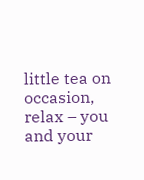little tea on occasion, relax – you and your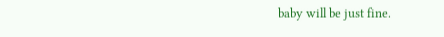baby will be just fine.